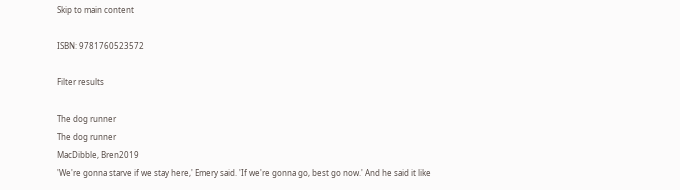Skip to main content

ISBN: 9781760523572

Filter results

The dog runner
The dog runner
MacDibble, Bren2019
'We're gonna starve if we stay here,' Emery said. 'If we're gonna go, best go now.' And he said it like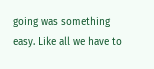going was something easy. Like all we have to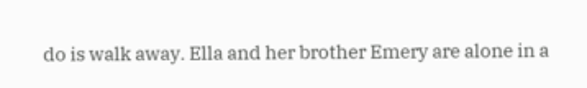do is walk away. Ella and her brother Emery are alone in a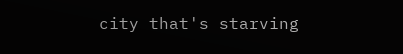city that's starving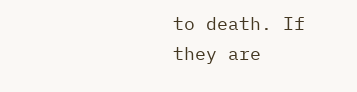to death. If they are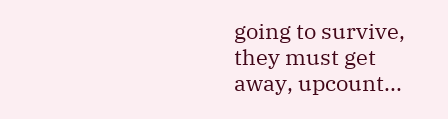going to survive, they must get away, upcount...